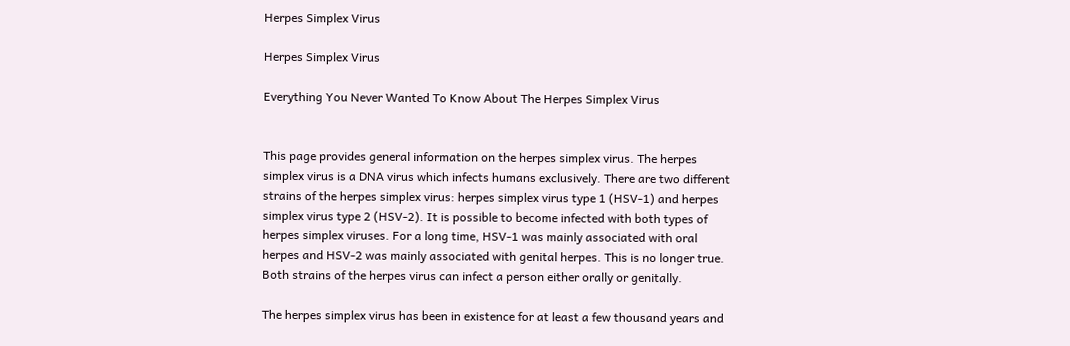Herpes Simplex Virus

Herpes Simplex Virus

Everything You Never Wanted To Know About The Herpes Simplex Virus


This page provides general information on the herpes simplex virus. The herpes simplex virus is a DNA virus which infects humans exclusively. There are two different strains of the herpes simplex virus: herpes simplex virus type 1 (HSV-1) and herpes simplex virus type 2 (HSV-2). It is possible to become infected with both types of herpes simplex viruses. For a long time, HSV-1 was mainly associated with oral herpes and HSV-2 was mainly associated with genital herpes. This is no longer true. Both strains of the herpes virus can infect a person either orally or genitally.

The herpes simplex virus has been in existence for at least a few thousand years and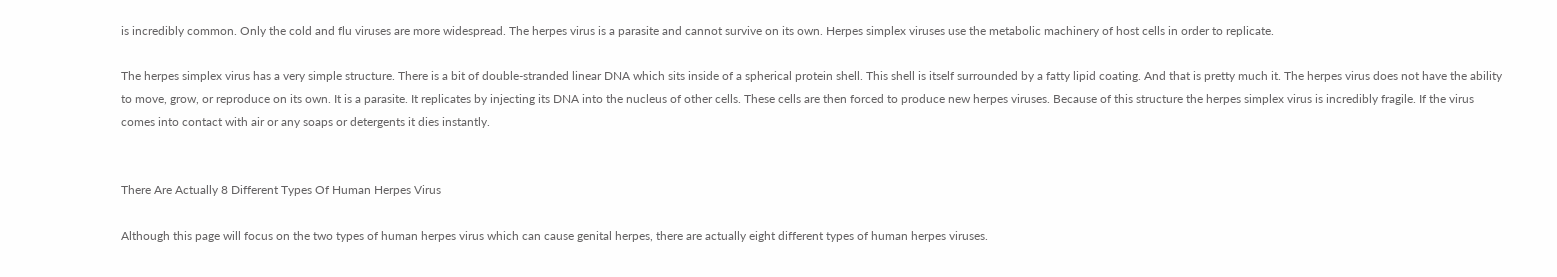is incredibly common. Only the cold and flu viruses are more widespread. The herpes virus is a parasite and cannot survive on its own. Herpes simplex viruses use the metabolic machinery of host cells in order to replicate.

The herpes simplex virus has a very simple structure. There is a bit of double-stranded linear DNA which sits inside of a spherical protein shell. This shell is itself surrounded by a fatty lipid coating. And that is pretty much it. The herpes virus does not have the ability to move, grow, or reproduce on its own. It is a parasite. It replicates by injecting its DNA into the nucleus of other cells. These cells are then forced to produce new herpes viruses. Because of this structure the herpes simplex virus is incredibly fragile. If the virus comes into contact with air or any soaps or detergents it dies instantly.


There Are Actually 8 Different Types Of Human Herpes Virus

Although this page will focus on the two types of human herpes virus which can cause genital herpes, there are actually eight different types of human herpes viruses.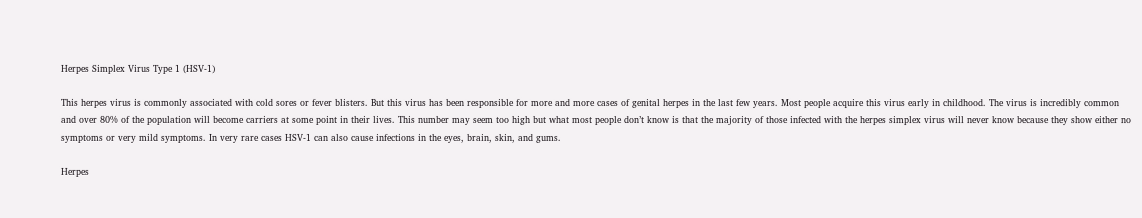Herpes Simplex Virus Type 1 (HSV-1)

This herpes virus is commonly associated with cold sores or fever blisters. But this virus has been responsible for more and more cases of genital herpes in the last few years. Most people acquire this virus early in childhood. The virus is incredibly common and over 80% of the population will become carriers at some point in their lives. This number may seem too high but what most people don’t know is that the majority of those infected with the herpes simplex virus will never know because they show either no symptoms or very mild symptoms. In very rare cases HSV-1 can also cause infections in the eyes, brain, skin, and gums.

Herpes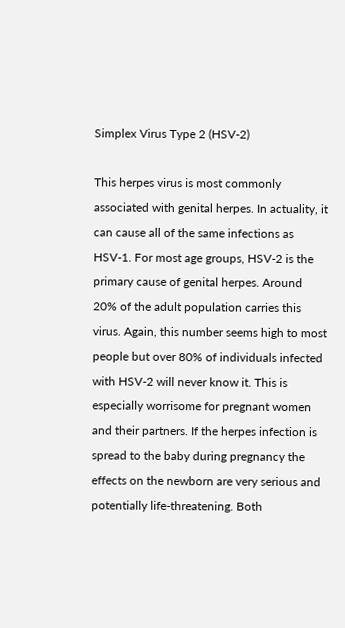Simplex Virus Type 2 (HSV-2)

This herpes virus is most commonly associated with genital herpes. In actuality, it can cause all of the same infections as HSV-1. For most age groups, HSV-2 is the primary cause of genital herpes. Around 20% of the adult population carries this virus. Again, this number seems high to most people but over 80% of individuals infected with HSV-2 will never know it. This is especially worrisome for pregnant women and their partners. If the herpes infection is spread to the baby during pregnancy the effects on the newborn are very serious and potentially life-threatening. Both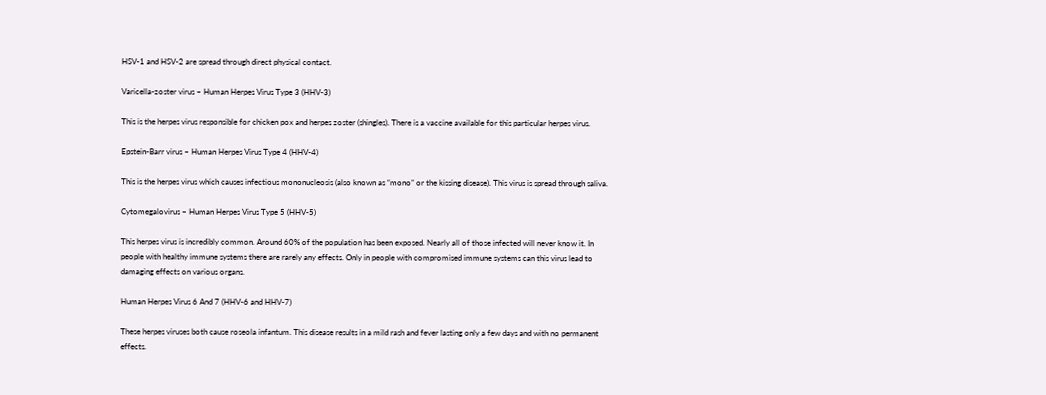HSV-1 and HSV-2 are spread through direct physical contact.

Varicella-zoster virus – Human Herpes Virus Type 3 (HHV-3)

This is the herpes virus responsible for chicken pox and herpes zoster (shingles). There is a vaccine available for this particular herpes virus.

Epstein-Barr virus – Human Herpes Virus Type 4 (HHV-4)

This is the herpes virus which causes infectious mononucleosis (also known as “mono” or the kissing disease). This virus is spread through saliva.

Cytomegalovirus – Human Herpes Virus Type 5 (HHV-5)

This herpes virus is incredibly common. Around 60% of the population has been exposed. Nearly all of those infected will never know it. In people with healthy immune systems there are rarely any effects. Only in people with compromised immune systems can this virus lead to damaging effects on various organs.

Human Herpes Virus 6 And 7 (HHV-6 and HHV-7)

These herpes viruses both cause roseola infantum. This disease results in a mild rash and fever lasting only a few days and with no permanent effects.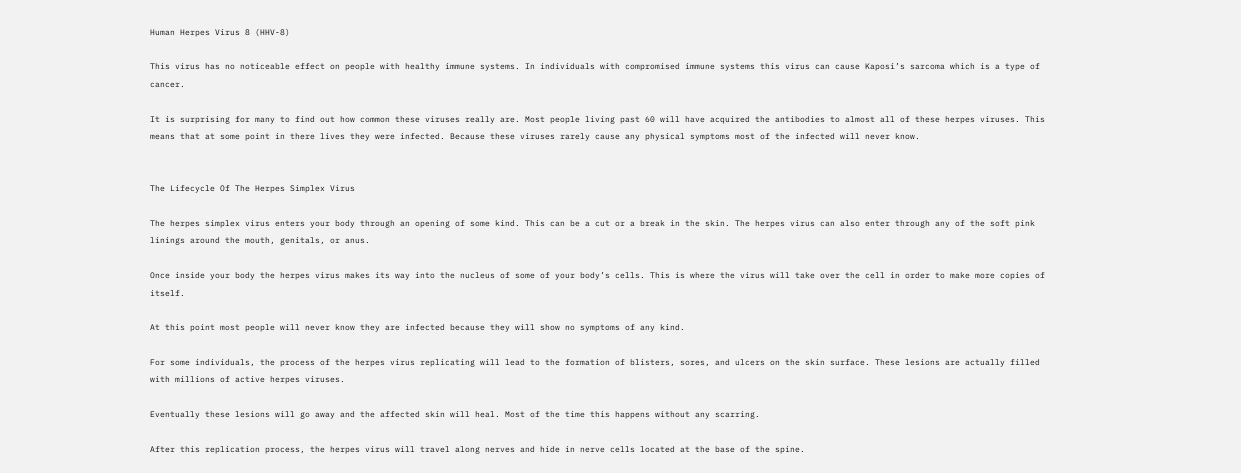Human Herpes Virus 8 (HHV-8)

This virus has no noticeable effect on people with healthy immune systems. In individuals with compromised immune systems this virus can cause Kaposi’s sarcoma which is a type of cancer.

It is surprising for many to find out how common these viruses really are. Most people living past 60 will have acquired the antibodies to almost all of these herpes viruses. This means that at some point in there lives they were infected. Because these viruses rarely cause any physical symptoms most of the infected will never know.


The Lifecycle Of The Herpes Simplex Virus

The herpes simplex virus enters your body through an opening of some kind. This can be a cut or a break in the skin. The herpes virus can also enter through any of the soft pink linings around the mouth, genitals, or anus.

Once inside your body the herpes virus makes its way into the nucleus of some of your body’s cells. This is where the virus will take over the cell in order to make more copies of itself.

At this point most people will never know they are infected because they will show no symptoms of any kind.

For some individuals, the process of the herpes virus replicating will lead to the formation of blisters, sores, and ulcers on the skin surface. These lesions are actually filled with millions of active herpes viruses.

Eventually these lesions will go away and the affected skin will heal. Most of the time this happens without any scarring.

After this replication process, the herpes virus will travel along nerves and hide in nerve cells located at the base of the spine.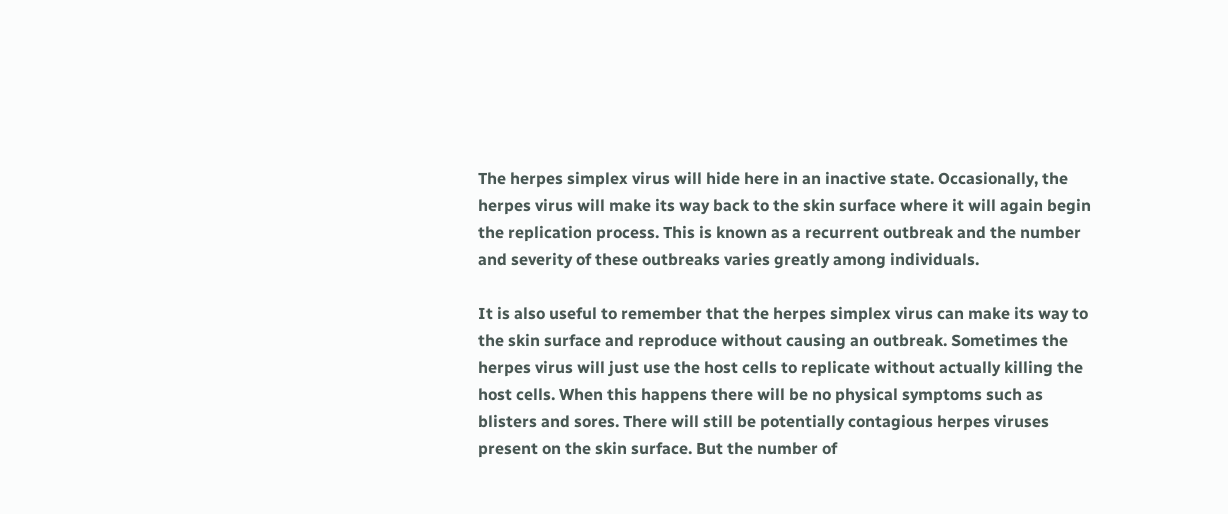The herpes simplex virus will hide here in an inactive state. Occasionally, the herpes virus will make its way back to the skin surface where it will again begin the replication process. This is known as a recurrent outbreak and the number and severity of these outbreaks varies greatly among individuals.

It is also useful to remember that the herpes simplex virus can make its way to the skin surface and reproduce without causing an outbreak. Sometimes the herpes virus will just use the host cells to replicate without actually killing the host cells. When this happens there will be no physical symptoms such as blisters and sores. There will still be potentially contagious herpes viruses present on the skin surface. But the number of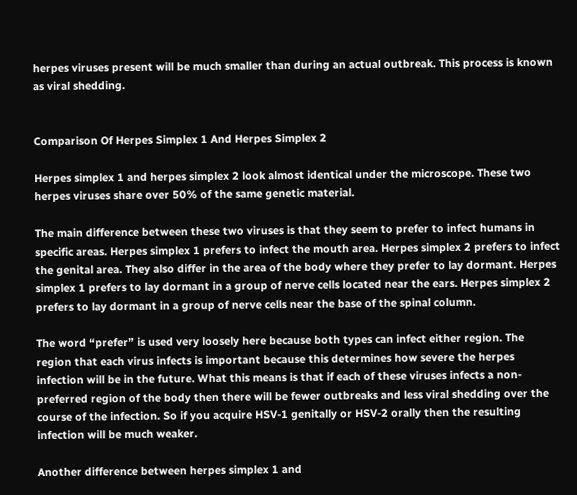herpes viruses present will be much smaller than during an actual outbreak. This process is known as viral shedding.


Comparison Of Herpes Simplex 1 And Herpes Simplex 2

Herpes simplex 1 and herpes simplex 2 look almost identical under the microscope. These two herpes viruses share over 50% of the same genetic material.

The main difference between these two viruses is that they seem to prefer to infect humans in specific areas. Herpes simplex 1 prefers to infect the mouth area. Herpes simplex 2 prefers to infect the genital area. They also differ in the area of the body where they prefer to lay dormant. Herpes simplex 1 prefers to lay dormant in a group of nerve cells located near the ears. Herpes simplex 2 prefers to lay dormant in a group of nerve cells near the base of the spinal column.

The word “prefer” is used very loosely here because both types can infect either region. The region that each virus infects is important because this determines how severe the herpes infection will be in the future. What this means is that if each of these viruses infects a non-preferred region of the body then there will be fewer outbreaks and less viral shedding over the course of the infection. So if you acquire HSV-1 genitally or HSV-2 orally then the resulting infection will be much weaker.

Another difference between herpes simplex 1 and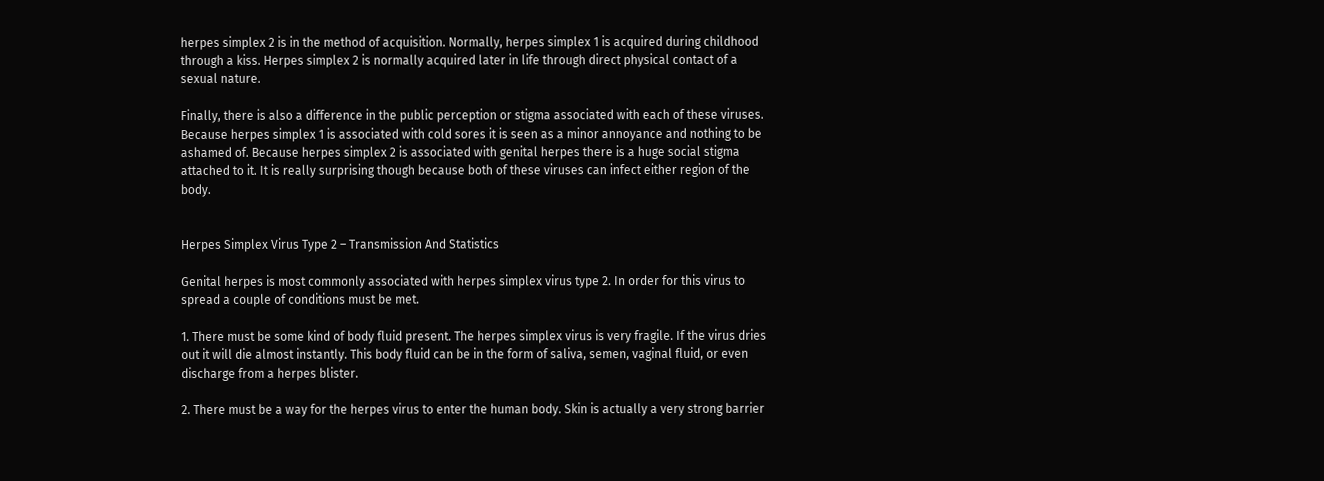herpes simplex 2 is in the method of acquisition. Normally, herpes simplex 1 is acquired during childhood through a kiss. Herpes simplex 2 is normally acquired later in life through direct physical contact of a sexual nature.

Finally, there is also a difference in the public perception or stigma associated with each of these viruses. Because herpes simplex 1 is associated with cold sores it is seen as a minor annoyance and nothing to be ashamed of. Because herpes simplex 2 is associated with genital herpes there is a huge social stigma attached to it. It is really surprising though because both of these viruses can infect either region of the body.


Herpes Simplex Virus Type 2 – Transmission And Statistics

Genital herpes is most commonly associated with herpes simplex virus type 2. In order for this virus to spread a couple of conditions must be met.

1. There must be some kind of body fluid present. The herpes simplex virus is very fragile. If the virus dries out it will die almost instantly. This body fluid can be in the form of saliva, semen, vaginal fluid, or even discharge from a herpes blister.

2. There must be a way for the herpes virus to enter the human body. Skin is actually a very strong barrier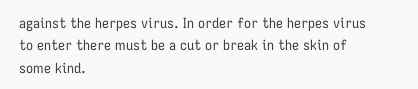against the herpes virus. In order for the herpes virus to enter there must be a cut or break in the skin of some kind.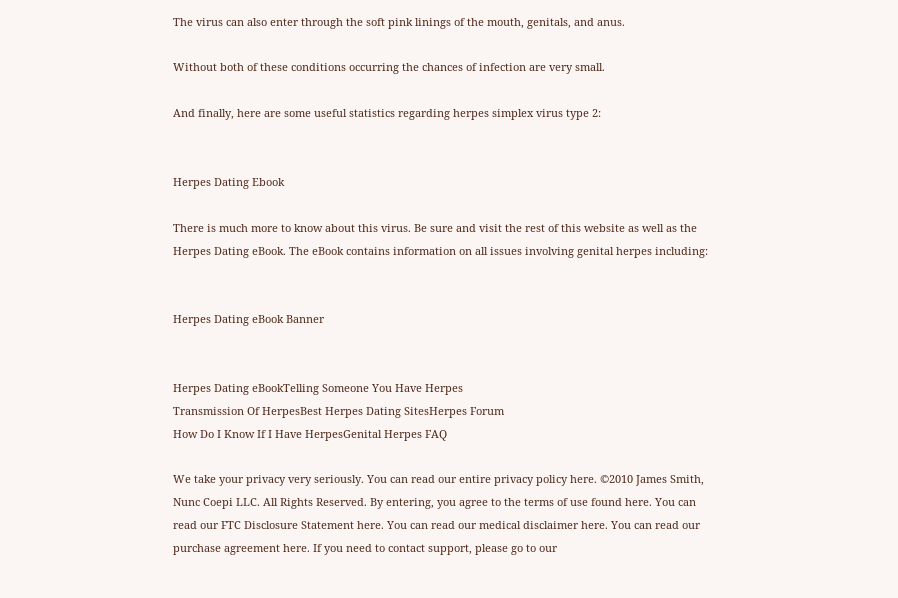The virus can also enter through the soft pink linings of the mouth, genitals, and anus.

Without both of these conditions occurring the chances of infection are very small.

And finally, here are some useful statistics regarding herpes simplex virus type 2:


Herpes Dating Ebook

There is much more to know about this virus. Be sure and visit the rest of this website as well as the Herpes Dating eBook. The eBook contains information on all issues involving genital herpes including:


Herpes Dating eBook Banner


Herpes Dating eBookTelling Someone You Have Herpes
Transmission Of HerpesBest Herpes Dating SitesHerpes Forum
How Do I Know If I Have HerpesGenital Herpes FAQ

We take your privacy very seriously. You can read our entire privacy policy here. ©2010 James Smith, Nunc Coepi LLC. All Rights Reserved. By entering, you agree to the terms of use found here. You can read our FTC Disclosure Statement here. You can read our medical disclaimer here. You can read our purchase agreement here. If you need to contact support, please go to our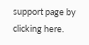support page by clicking here.